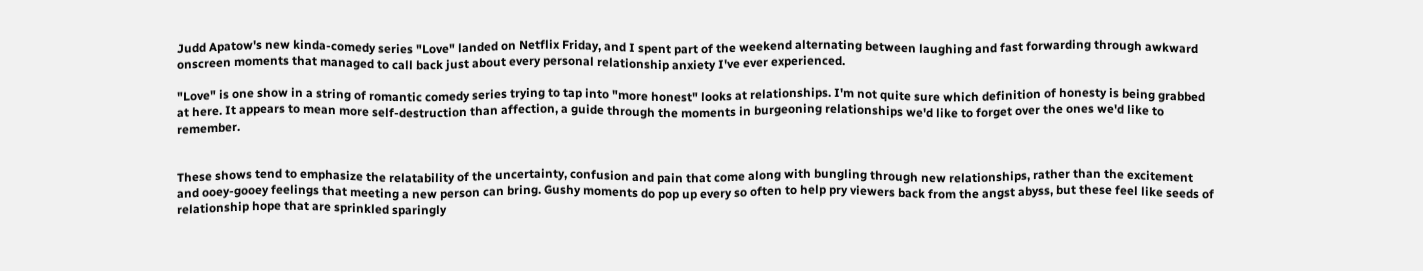Judd Apatow's new kinda-comedy series "Love" landed on Netflix Friday, and I spent part of the weekend alternating between laughing and fast forwarding through awkward onscreen moments that managed to call back just about every personal relationship anxiety I've ever experienced.

"Love" is one show in a string of romantic comedy series trying to tap into "more honest" looks at relationships. I'm not quite sure which definition of honesty is being grabbed at here. It appears to mean more self-destruction than affection, a guide through the moments in burgeoning relationships we'd like to forget over the ones we'd like to remember.


These shows tend to emphasize the relatability of the uncertainty, confusion and pain that come along with bungling through new relationships, rather than the excitement and ooey-gooey feelings that meeting a new person can bring. Gushy moments do pop up every so often to help pry viewers back from the angst abyss, but these feel like seeds of relationship hope that are sprinkled sparingly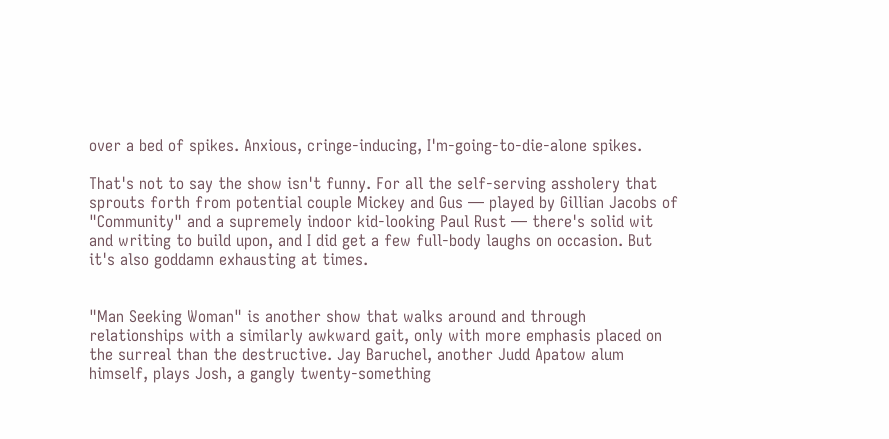over a bed of spikes. Anxious, cringe-inducing, I'm-going-to-die-alone spikes.

That's not to say the show isn't funny. For all the self-serving assholery that sprouts forth from potential couple Mickey and Gus — played by Gillian Jacobs of "Community" and a supremely indoor kid-looking Paul Rust — there's solid wit and writing to build upon, and I did get a few full-body laughs on occasion. But it's also goddamn exhausting at times.


"Man Seeking Woman" is another show that walks around and through relationships with a similarly awkward gait, only with more emphasis placed on the surreal than the destructive. Jay Baruchel, another Judd Apatow alum himself, plays Josh, a gangly twenty-something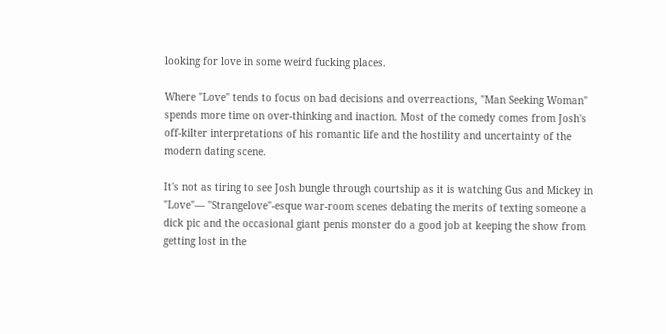looking for love in some weird fucking places.

Where "Love" tends to focus on bad decisions and overreactions, "Man Seeking Woman" spends more time on over-thinking and inaction. Most of the comedy comes from Josh's off-kilter interpretations of his romantic life and the hostility and uncertainty of the modern dating scene.

It's not as tiring to see Josh bungle through courtship as it is watching Gus and Mickey in "Love"— "Strangelove"-esque war-room scenes debating the merits of texting someone a dick pic and the occasional giant penis monster do a good job at keeping the show from getting lost in the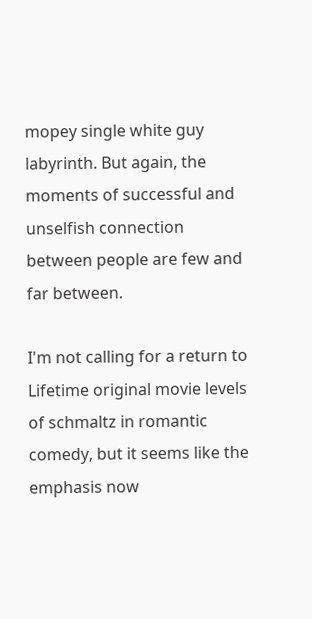mopey single white guy labyrinth. But again, the moments of successful and unselfish connection between people are few and far between.

I'm not calling for a return to Lifetime original movie levels of schmaltz in romantic comedy, but it seems like the emphasis now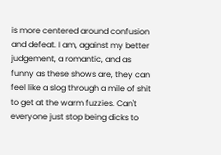is more centered around confusion and defeat. I am, against my better judgement, a romantic, and as funny as these shows are, they can feel like a slog through a mile of shit to get at the warm fuzzies. Can't everyone just stop being dicks to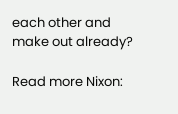each other and make out already?

Read more Nixon: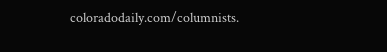coloradodaily.com/columnists.